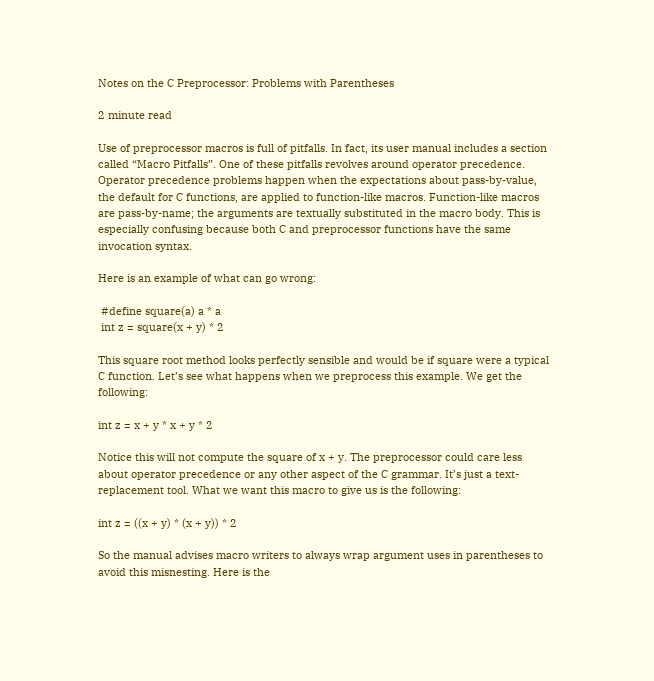Notes on the C Preprocessor: Problems with Parentheses

2 minute read

Use of preprocessor macros is full of pitfalls. In fact, its user manual includes a section called “Macro Pitfalls”. One of these pitfalls revolves around operator precedence. Operator precedence problems happen when the expectations about pass-by-value, the default for C functions, are applied to function-like macros. Function-like macros are pass-by-name; the arguments are textually substituted in the macro body. This is especially confusing because both C and preprocessor functions have the same invocation syntax.

Here is an example of what can go wrong:

 #define square(a) a * a
 int z = square(x + y) * 2

This square root method looks perfectly sensible and would be if square were a typical C function. Let’s see what happens when we preprocess this example. We get the following:

int z = x + y * x + y * 2

Notice this will not compute the square of x + y. The preprocessor could care less about operator precedence or any other aspect of the C grammar. It’s just a text-replacement tool. What we want this macro to give us is the following:

int z = ((x + y) * (x + y)) * 2

So the manual advises macro writers to always wrap argument uses in parentheses to avoid this misnesting. Here is the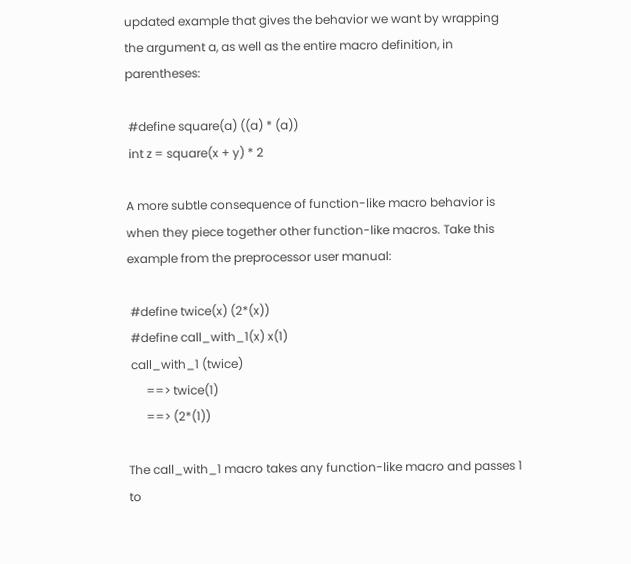updated example that gives the behavior we want by wrapping the argument a, as well as the entire macro definition, in parentheses:

 #define square(a) ((a) * (a))
 int z = square(x + y) * 2

A more subtle consequence of function-like macro behavior is when they piece together other function-like macros. Take this example from the preprocessor user manual:

 #define twice(x) (2*(x))
 #define call_with_1(x) x(1)
 call_with_1 (twice)
      ==> twice(1)
      ==> (2*(1))

The call_with_1 macro takes any function-like macro and passes 1 to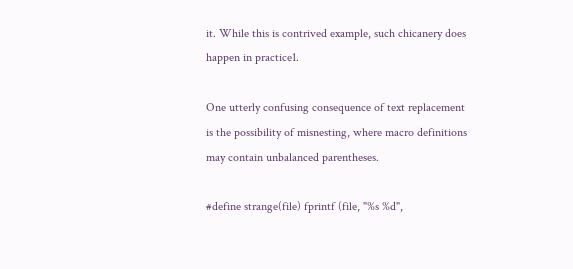it. While this is contrived example, such chicanery does happen in practice1.

One utterly confusing consequence of text replacement is the possibility of misnesting, where macro definitions may contain unbalanced parentheses.

#define strange(file) fprintf (file, "%s %d",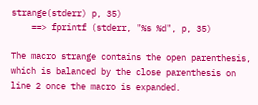strange(stderr) p, 35)
    ==> fprintf (stderr, "%s %d", p, 35)

The macro strange contains the open parenthesis, which is balanced by the close parenthesis on line 2 once the macro is expanded.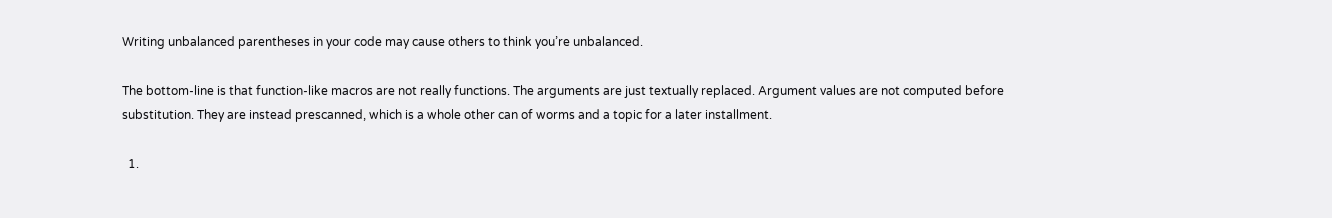Writing unbalanced parentheses in your code may cause others to think you’re unbalanced.

The bottom-line is that function-like macros are not really functions. The arguments are just textually replaced. Argument values are not computed before substitution. They are instead prescanned, which is a whole other can of worms and a topic for a later installment.

  1.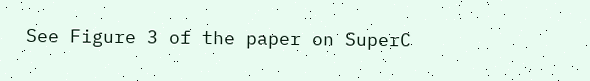See Figure 3 of the paper on SuperC